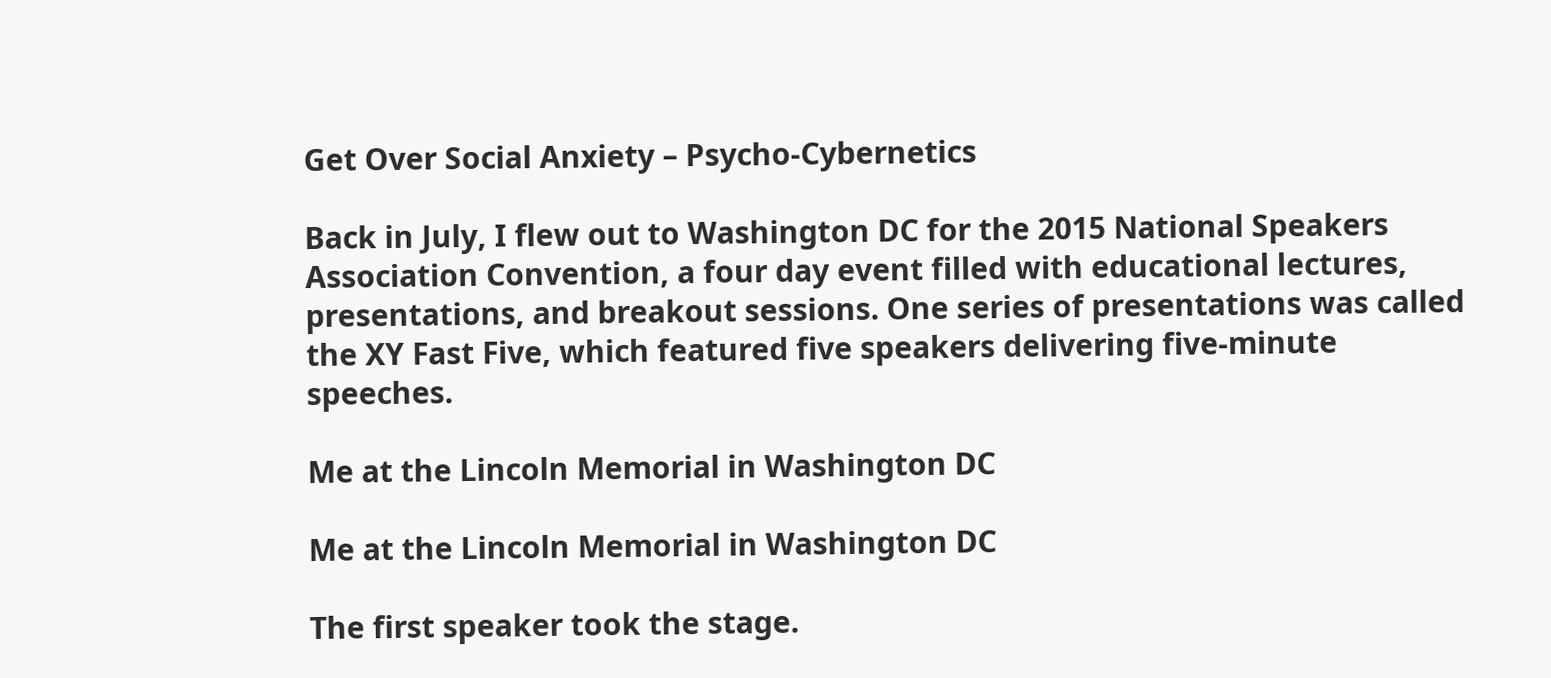Get Over Social Anxiety – Psycho-Cybernetics

Back in July, I flew out to Washington DC for the 2015 National Speakers Association Convention, a four day event filled with educational lectures, presentations, and breakout sessions. One series of presentations was called the XY Fast Five, which featured five speakers delivering five-minute speeches.

Me at the Lincoln Memorial in Washington DC

Me at the Lincoln Memorial in Washington DC

The first speaker took the stage.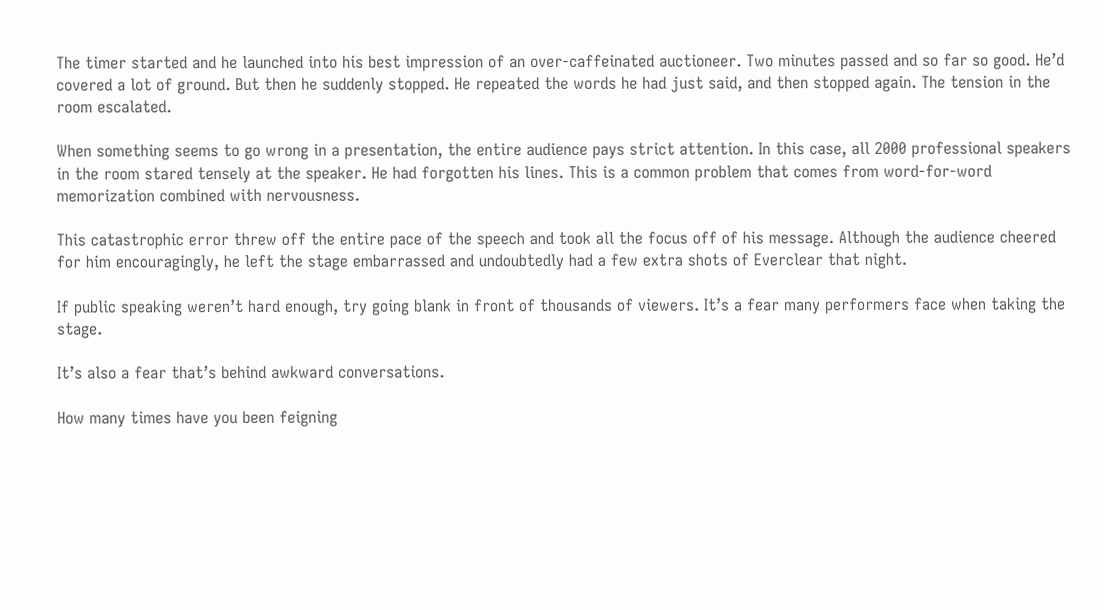The timer started and he launched into his best impression of an over-caffeinated auctioneer. Two minutes passed and so far so good. He’d covered a lot of ground. But then he suddenly stopped. He repeated the words he had just said, and then stopped again. The tension in the room escalated.

When something seems to go wrong in a presentation, the entire audience pays strict attention. In this case, all 2000 professional speakers in the room stared tensely at the speaker. He had forgotten his lines. This is a common problem that comes from word-for-word memorization combined with nervousness.

This catastrophic error threw off the entire pace of the speech and took all the focus off of his message. Although the audience cheered for him encouragingly, he left the stage embarrassed and undoubtedly had a few extra shots of Everclear that night.

If public speaking weren’t hard enough, try going blank in front of thousands of viewers. It’s a fear many performers face when taking the stage.

It’s also a fear that’s behind awkward conversations.

How many times have you been feigning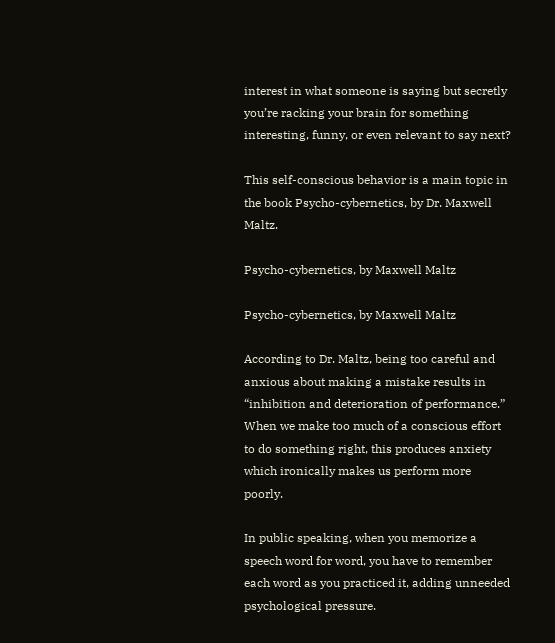interest in what someone is saying but secretly you’re racking your brain for something interesting, funny, or even relevant to say next?

This self-conscious behavior is a main topic in the book Psycho-cybernetics, by Dr. Maxwell Maltz.

Psycho-cybernetics, by Maxwell Maltz

Psycho-cybernetics, by Maxwell Maltz

According to Dr. Maltz, being too careful and anxious about making a mistake results in “inhibition and deterioration of performance.” When we make too much of a conscious effort to do something right, this produces anxiety which ironically makes us perform more poorly.

In public speaking, when you memorize a speech word for word, you have to remember each word as you practiced it, adding unneeded psychological pressure.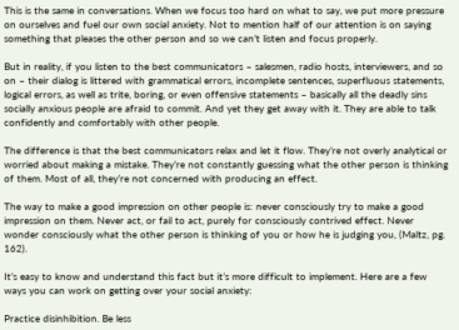This is the same in conversations. When we focus too hard on what to say, we put more pressure on ourselves and fuel our own social anxiety. Not to mention half of our attention is on saying something that pleases the other person and so we can’t listen and focus properly.

But in reality, if you listen to the best communicators – salesmen, radio hosts, interviewers, and so on – their dialog is littered with grammatical errors, incomplete sentences, superfluous statements, logical errors, as well as trite, boring, or even offensive statements – basically all the deadly sins socially anxious people are afraid to commit. And yet they get away with it. They are able to talk confidently and comfortably with other people.

The difference is that the best communicators relax and let it flow. They’re not overly analytical or worried about making a mistake. They’re not constantly guessing what the other person is thinking of them. Most of all, they’re not concerned with producing an effect.

The way to make a good impression on other people is: never consciously try to make a good impression on them. Never act, or fail to act, purely for consciously contrived effect. Never wonder consciously what the other person is thinking of you or how he is judging you, (Maltz, pg. 162).

It’s easy to know and understand this fact but it’s more difficult to implement. Here are a few ways you can work on getting over your social anxiety:

Practice disinhibition. Be less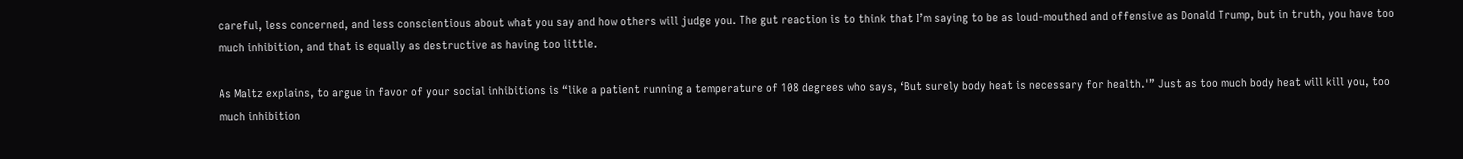careful, less concerned, and less conscientious about what you say and how others will judge you. The gut reaction is to think that I’m saying to be as loud-mouthed and offensive as Donald Trump, but in truth, you have too much inhibition, and that is equally as destructive as having too little.

As Maltz explains, to argue in favor of your social inhibitions is “like a patient running a temperature of 108 degrees who says, ‘But surely body heat is necessary for health.'” Just as too much body heat will kill you, too much inhibition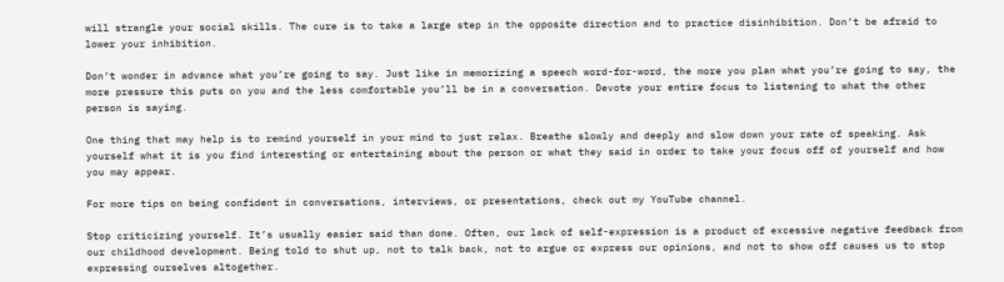will strangle your social skills. The cure is to take a large step in the opposite direction and to practice disinhibition. Don’t be afraid to lower your inhibition.

Don’t wonder in advance what you’re going to say. Just like in memorizing a speech word-for-word, the more you plan what you’re going to say, the more pressure this puts on you and the less comfortable you’ll be in a conversation. Devote your entire focus to listening to what the other person is saying.

One thing that may help is to remind yourself in your mind to just relax. Breathe slowly and deeply and slow down your rate of speaking. Ask yourself what it is you find interesting or entertaining about the person or what they said in order to take your focus off of yourself and how you may appear.

For more tips on being confident in conversations, interviews, or presentations, check out my YouTube channel.

Stop criticizing yourself. It’s usually easier said than done. Often, our lack of self-expression is a product of excessive negative feedback from our childhood development. Being told to shut up, not to talk back, not to argue or express our opinions, and not to show off causes us to stop expressing ourselves altogether.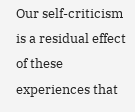Our self-criticism is a residual effect of these experiences that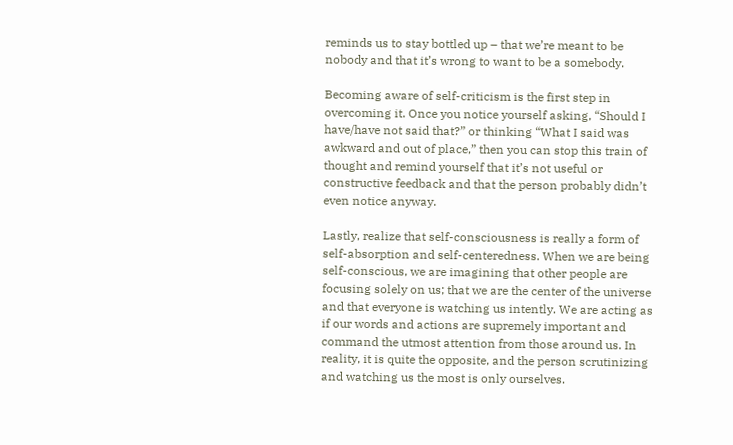reminds us to stay bottled up – that we’re meant to be nobody and that it’s wrong to want to be a somebody.

Becoming aware of self-criticism is the first step in overcoming it. Once you notice yourself asking, “Should I have/have not said that?” or thinking “What I said was awkward and out of place,” then you can stop this train of thought and remind yourself that it’s not useful or constructive feedback and that the person probably didn’t even notice anyway.

Lastly, realize that self-consciousness is really a form of self-absorption and self-centeredness. When we are being self-conscious, we are imagining that other people are focusing solely on us; that we are the center of the universe and that everyone is watching us intently. We are acting as if our words and actions are supremely important and command the utmost attention from those around us. In reality, it is quite the opposite, and the person scrutinizing and watching us the most is only ourselves.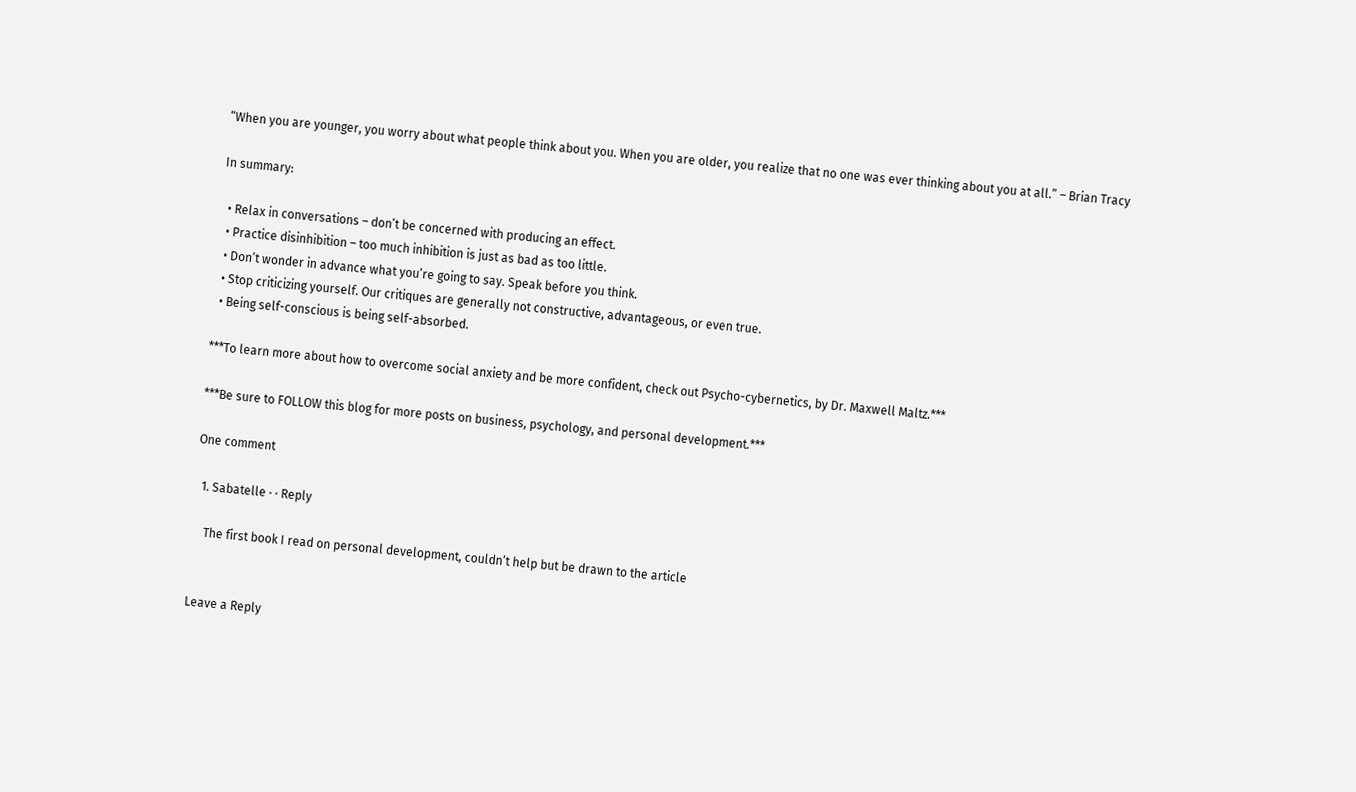“When you are younger, you worry about what people think about you. When you are older, you realize that no one was ever thinking about you at all.” – Brian Tracy

In summary:

  • Relax in conversations – don’t be concerned with producing an effect.
  • Practice disinhibition – too much inhibition is just as bad as too little.
  • Don’t wonder in advance what you’re going to say. Speak before you think.
  • Stop criticizing yourself. Our critiques are generally not constructive, advantageous, or even true.
  • Being self-conscious is being self-absorbed.

***To learn more about how to overcome social anxiety and be more confident, check out Psycho-cybernetics, by Dr. Maxwell Maltz.***

***Be sure to FOLLOW this blog for more posts on business, psychology, and personal development.***

One comment

  1. Sabatelle · · Reply

    The first book I read on personal development, couldn’t help but be drawn to the article


Leave a Reply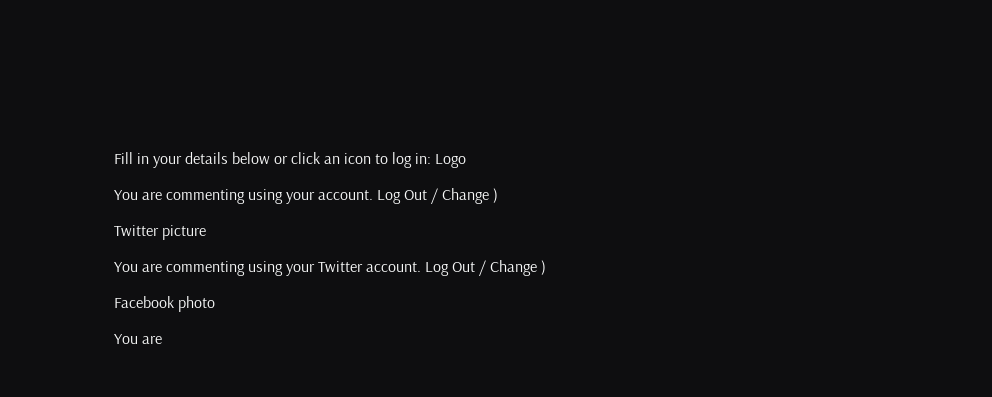Fill in your details below or click an icon to log in: Logo

You are commenting using your account. Log Out / Change )

Twitter picture

You are commenting using your Twitter account. Log Out / Change )

Facebook photo

You are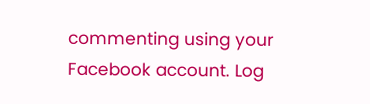commenting using your Facebook account. Log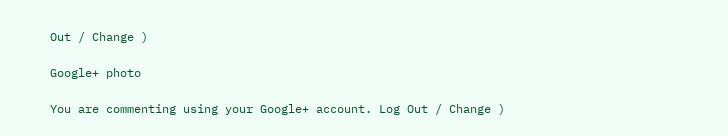Out / Change )

Google+ photo

You are commenting using your Google+ account. Log Out / Change )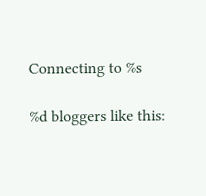Connecting to %s

%d bloggers like this: